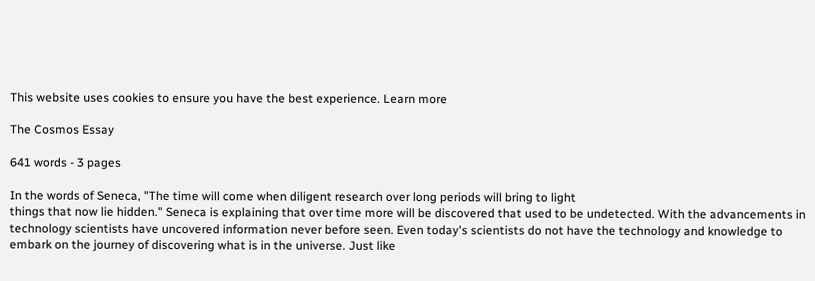This website uses cookies to ensure you have the best experience. Learn more

The Cosmos Essay

641 words - 3 pages

In the words of Seneca, "The time will come when diligent research over long periods will bring to light
things that now lie hidden." Seneca is explaining that over time more will be discovered that used to be undetected. With the advancements in technology scientists have uncovered information never before seen. Even today's scientists do not have the technology and knowledge to embark on the journey of discovering what is in the universe. Just like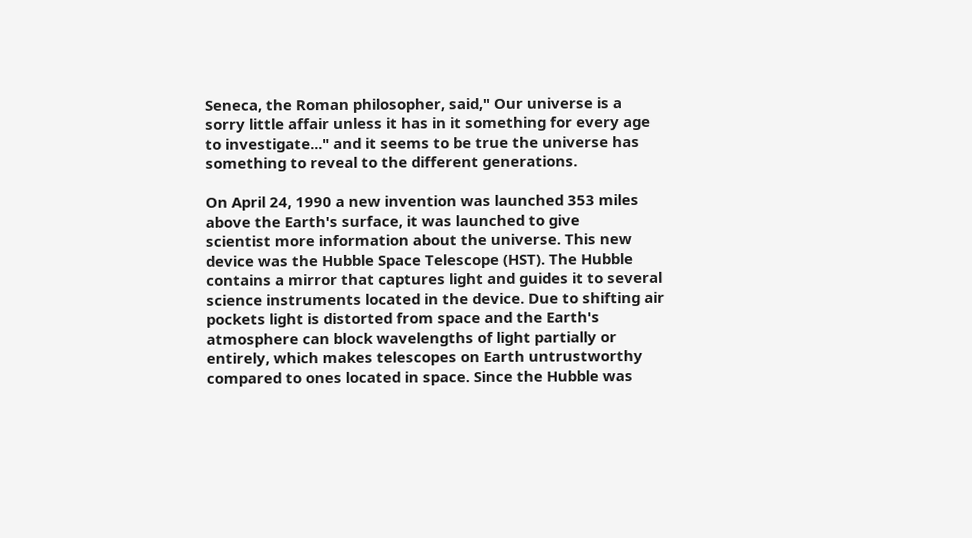Seneca, the Roman philosopher, said," Our universe is a sorry little affair unless it has in it something for every age to investigate..." and it seems to be true the universe has something to reveal to the different generations.

On April 24, 1990 a new invention was launched 353 miles above the Earth's surface, it was launched to give
scientist more information about the universe. This new device was the Hubble Space Telescope (HST). The Hubble contains a mirror that captures light and guides it to several science instruments located in the device. Due to shifting air pockets light is distorted from space and the Earth's atmosphere can block wavelengths of light partially or entirely, which makes telescopes on Earth untrustworthy compared to ones located in space. Since the Hubble was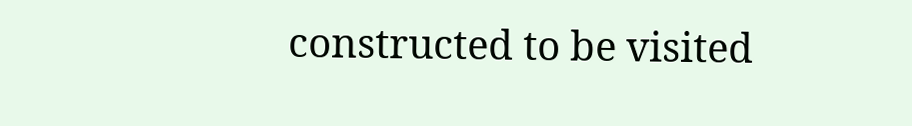constructed to be visited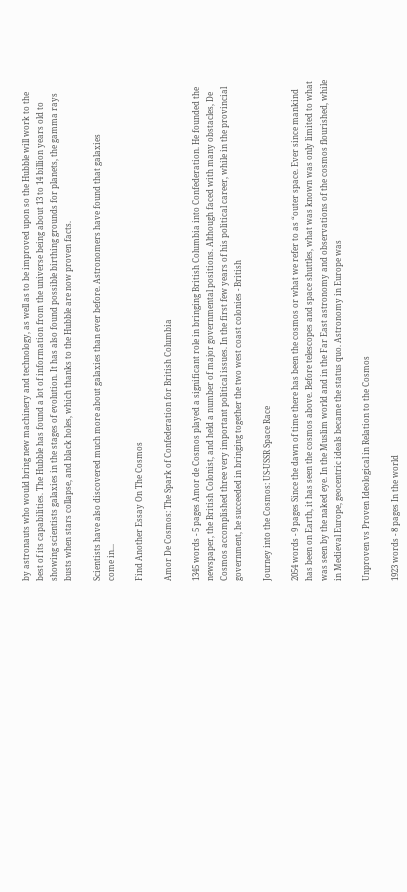by astronauts who would bring new machinery and technology, as well as to be improved upon so the Hubble will work to the best of its capabilities. The Hubble has found a lot of information from the universe being about 13 to 14 billion years old to showing scientists galaxies in the stages of evolution. It has also found possible birthing grounds for planets, the gamma rays busts when stars collapse, and black holes, which thanks to the Hubble are now proven facts.

Scientists have also discovered much more about galaxies than ever before. Astronomers have found that galaxies
come in...

Find Another Essay On The Cosmos

Amor De Cosmos: The Spark of Confederation for British Columbia

1345 words - 5 pages Amor de Cosmos played a significant role in bringing British Columbia into Confederation. He founded the newspaper, the British Colonist, and held a number of major governmental positions. Although faced with many obstacles, De Cosmos accomplished three very important political issues. In the first few years of his political career, while in the provincial government, he succeeded in bringing together the two west coast colonies - British

Journey into the Cosmos: US-USSR Space Race

2054 words - 9 pages Since the dawn of time there has been the cosmos or what we refer to as “outer space. Ever since mankind has been on Earth, it has seen the cosmos above. Before telescopes and space shuttles, what was known was only limited to what was seen by the naked eye. In the Muslim world and in the Far East astronomy and observations of the cosmos flourished, while in Medieval Europe, geocentric ideals became the status quo. Astronomy in Europe was

Unproven vs Proven Ideological in Relation to the Cosmos

1923 words - 8 pages In the world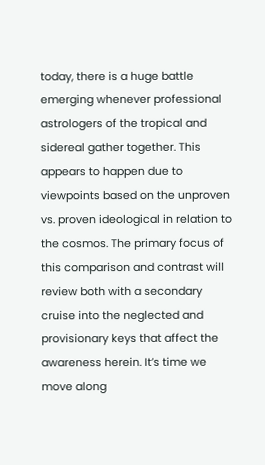today, there is a huge battle emerging whenever professional astrologers of the tropical and sidereal gather together. This appears to happen due to viewpoints based on the unproven vs. proven ideological in relation to the cosmos. The primary focus of this comparison and contrast will review both with a secondary cruise into the neglected and provisionary keys that affect the awareness herein. It’s time we move along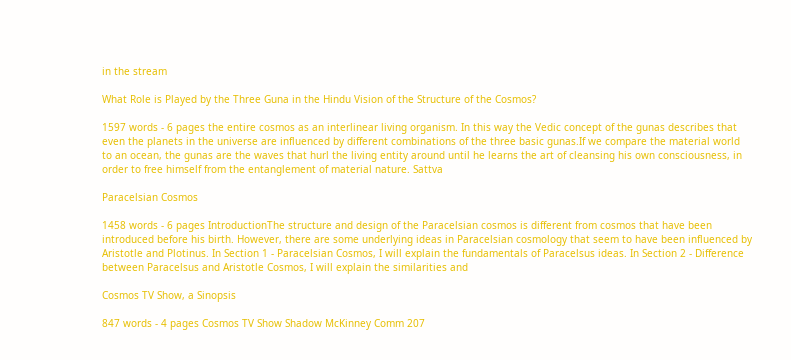in the stream

What Role is Played by the Three Guna in the Hindu Vision of the Structure of the Cosmos?

1597 words - 6 pages the entire cosmos as an interlinear living organism. In this way the Vedic concept of the gunas describes that even the planets in the universe are influenced by different combinations of the three basic gunas.If we compare the material world to an ocean, the gunas are the waves that hurl the living entity around until he learns the art of cleansing his own consciousness, in order to free himself from the entanglement of material nature. Sattva

Paracelsian Cosmos

1458 words - 6 pages IntroductionThe structure and design of the Paracelsian cosmos is different from cosmos that have been introduced before his birth. However, there are some underlying ideas in Paracelsian cosmology that seem to have been influenced by Aristotle and Plotinus. In Section 1 - Paracelsian Cosmos, I will explain the fundamentals of Paracelsus ideas. In Section 2 - Difference between Paracelsus and Aristotle Cosmos, I will explain the similarities and

Cosmos TV Show, a Sinopsis

847 words - 4 pages Cosmos TV Show Shadow McKinney Comm 207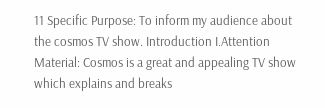11 Specific Purpose: To inform my audience about the cosmos TV show. Introduction I.Attention Material: Cosmos is a great and appealing TV show which explains and breaks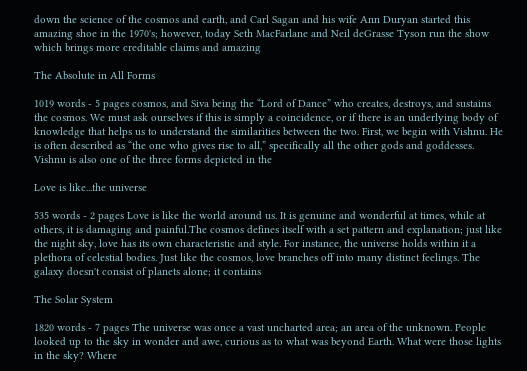down the science of the cosmos and earth, and Carl Sagan and his wife Ann Duryan started this amazing shoe in the 1970's; however, today Seth MacFarlane and Neil deGrasse Tyson run the show which brings more creditable claims and amazing

The Absolute in All Forms

1019 words - 5 pages cosmos, and Siva being the “Lord of Dance” who creates, destroys, and sustains the cosmos. We must ask ourselves if this is simply a coincidence, or if there is an underlying body of knowledge that helps us to understand the similarities between the two. First, we begin with Vishnu. He is often described as “the one who gives rise to all,” specifically all the other gods and goddesses. Vishnu is also one of the three forms depicted in the

Love is like...the universe

535 words - 2 pages Love is like the world around us. It is genuine and wonderful at times, while at others, it is damaging and painful.The cosmos defines itself with a set pattern and explanation; just like the night sky, love has its own characteristic and style. For instance, the universe holds within it a plethora of celestial bodies. Just like the cosmos, love branches off into many distinct feelings. The galaxy doesn't consist of planets alone; it contains

The Solar System

1820 words - 7 pages The universe was once a vast uncharted area; an area of the unknown. People looked up to the sky in wonder and awe, curious as to what was beyond Earth. What were those lights in the sky? Where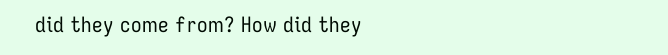did they come from? How did they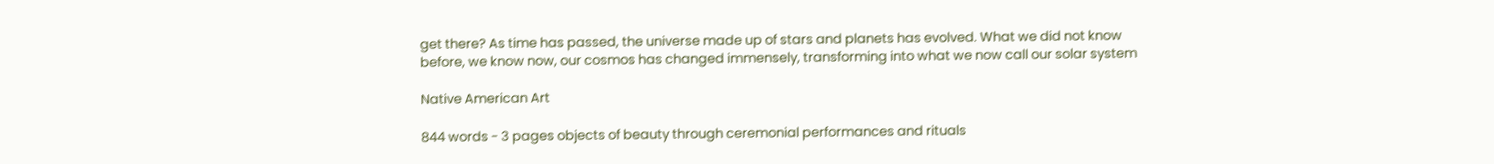get there? As time has passed, the universe made up of stars and planets has evolved. What we did not know before, we know now, our cosmos has changed immensely, transforming into what we now call our solar system

Native American Art

844 words - 3 pages objects of beauty through ceremonial performances and rituals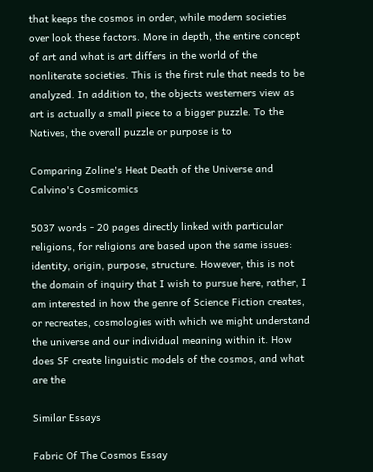that keeps the cosmos in order, while modern societies over look these factors. More in depth, the entire concept of art and what is art differs in the world of the nonliterate societies. This is the first rule that needs to be analyzed. In addition to, the objects westerners view as art is actually a small piece to a bigger puzzle. To the Natives, the overall puzzle or purpose is to

Comparing Zoline's Heat Death of the Universe and Calvino's Cosmicomics

5037 words - 20 pages directly linked with particular religions, for religions are based upon the same issues: identity, origin, purpose, structure. However, this is not the domain of inquiry that I wish to pursue here, rather, I am interested in how the genre of Science Fiction creates, or recreates, cosmologies with which we might understand the universe and our individual meaning within it. How does SF create linguistic models of the cosmos, and what are the

Similar Essays

Fabric Of The Cosmos Essay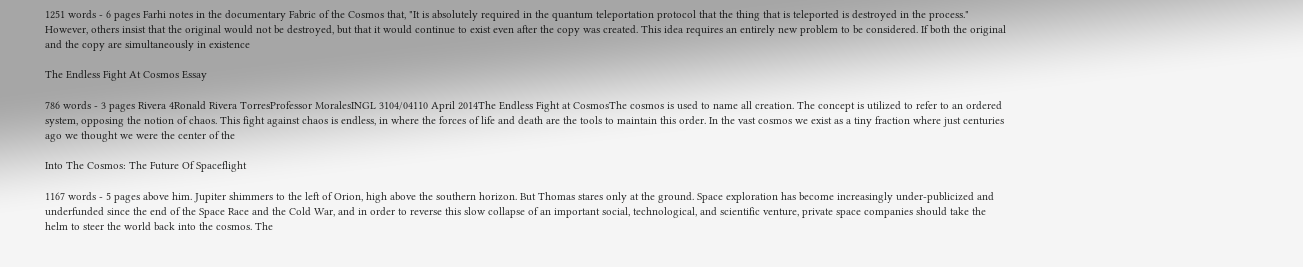1251 words - 6 pages Farhi notes in the documentary Fabric of the Cosmos that, "It is absolutely required in the quantum teleportation protocol that the thing that is teleported is destroyed in the process." However, others insist that the original would not be destroyed, but that it would continue to exist even after the copy was created. This idea requires an entirely new problem to be considered. If both the original and the copy are simultaneously in existence

The Endless Fight At Cosmos Essay

786 words - 3 pages Rivera 4Ronald Rivera TorresProfessor MoralesINGL 3104/04110 April 2014The Endless Fight at CosmosThe cosmos is used to name all creation. The concept is utilized to refer to an ordered system, opposing the notion of chaos. This fight against chaos is endless, in where the forces of life and death are the tools to maintain this order. In the vast cosmos we exist as a tiny fraction where just centuries ago we thought we were the center of the

Into The Cosmos: The Future Of Spaceflight

1167 words - 5 pages above him. Jupiter shimmers to the left of Orion, high above the southern horizon. But Thomas stares only at the ground. Space exploration has become increasingly under-publicized and underfunded since the end of the Space Race and the Cold War, and in order to reverse this slow collapse of an important social, technological, and scientific venture, private space companies should take the helm to steer the world back into the cosmos. The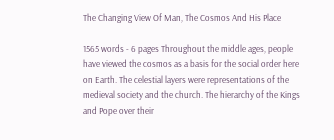The Changing View Of Man, The Cosmos And His Place

1565 words - 6 pages Throughout the middle ages, people have viewed the cosmos as a basis for the social order here on Earth. The celestial layers were representations of the medieval society and the church. The hierarchy of the Kings and Pope over their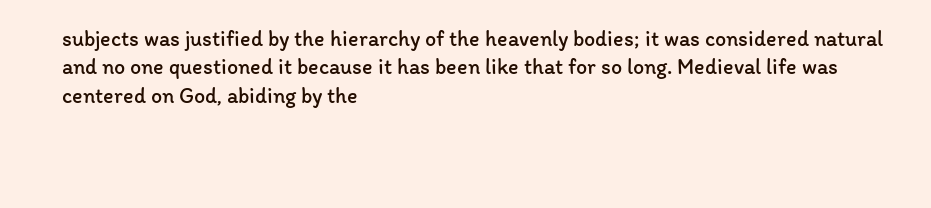subjects was justified by the hierarchy of the heavenly bodies; it was considered natural and no one questioned it because it has been like that for so long. Medieval life was centered on God, abiding by the